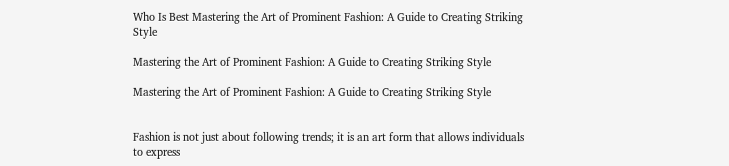Who Is Best Mastering the Art of Prominent Fashion: A Guide to Creating Striking Style

Mastering the Art of Prominent Fashion: A Guide to Creating Striking Style

Mastering the Art of Prominent Fashion: A Guide to Creating Striking Style


Fashion is not just about following trends; it is an art form that allows individuals to express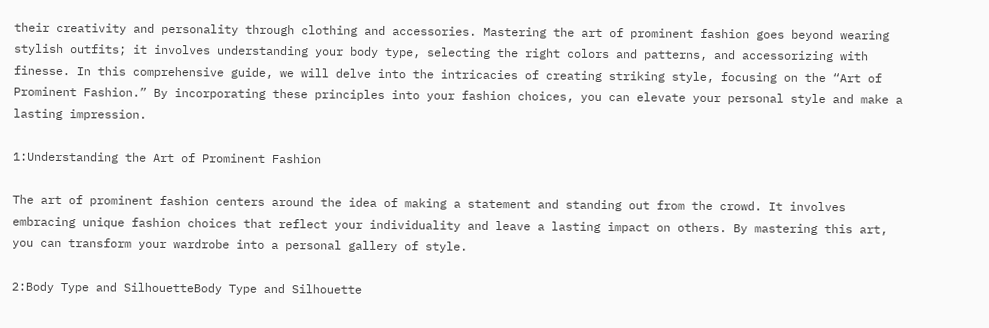their creativity and personality through clothing and accessories. Mastering the art of prominent fashion goes beyond wearing stylish outfits; it involves understanding your body type, selecting the right colors and patterns, and accessorizing with finesse. In this comprehensive guide, we will delve into the intricacies of creating striking style, focusing on the “Art of Prominent Fashion.” By incorporating these principles into your fashion choices, you can elevate your personal style and make a lasting impression.

1:Understanding the Art of Prominent Fashion

The art of prominent fashion centers around the idea of making a statement and standing out from the crowd. It involves embracing unique fashion choices that reflect your individuality and leave a lasting impact on others. By mastering this art, you can transform your wardrobe into a personal gallery of style.

2:Body Type and SilhouetteBody Type and Silhouette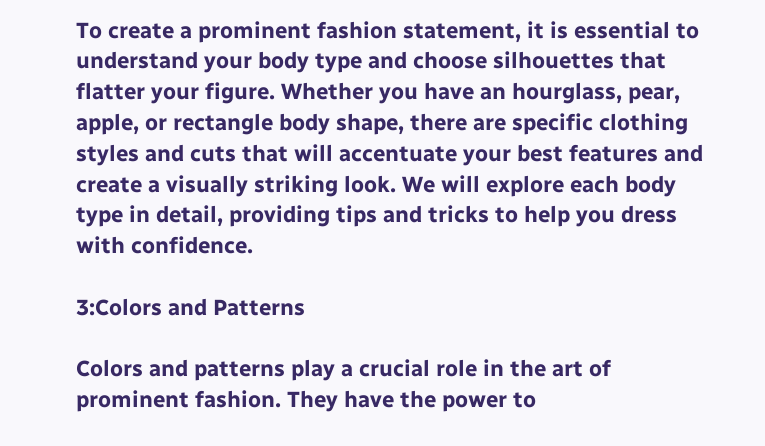To create a prominent fashion statement, it is essential to understand your body type and choose silhouettes that flatter your figure. Whether you have an hourglass, pear, apple, or rectangle body shape, there are specific clothing styles and cuts that will accentuate your best features and create a visually striking look. We will explore each body type in detail, providing tips and tricks to help you dress with confidence.

3:Colors and Patterns

Colors and patterns play a crucial role in the art of prominent fashion. They have the power to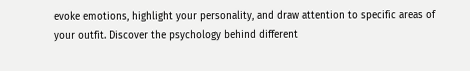evoke emotions, highlight your personality, and draw attention to specific areas of your outfit. Discover the psychology behind different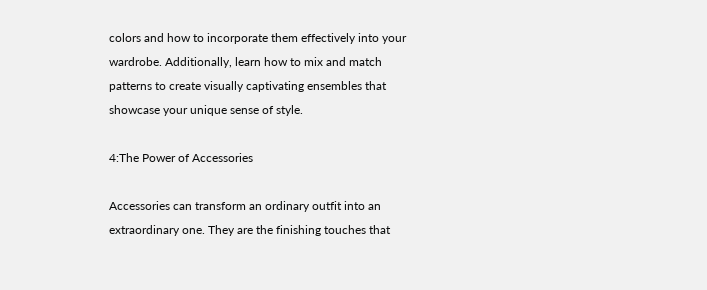colors and how to incorporate them effectively into your wardrobe. Additionally, learn how to mix and match patterns to create visually captivating ensembles that showcase your unique sense of style.

4:The Power of Accessories

Accessories can transform an ordinary outfit into an extraordinary one. They are the finishing touches that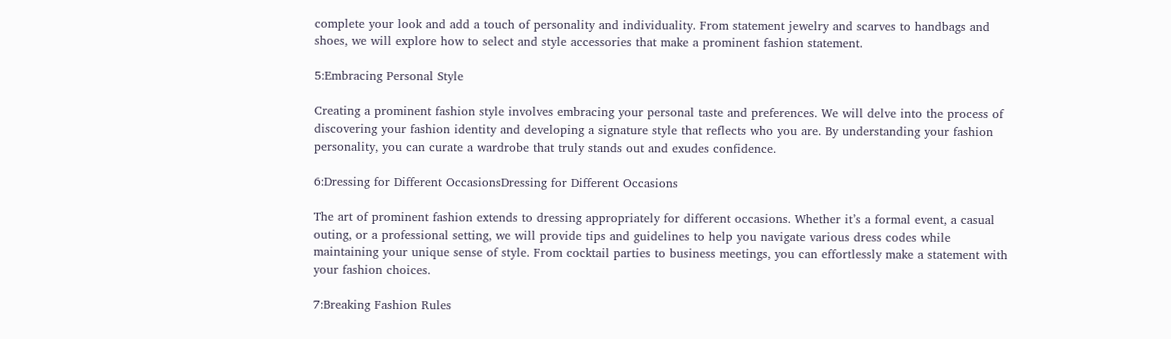complete your look and add a touch of personality and individuality. From statement jewelry and scarves to handbags and shoes, we will explore how to select and style accessories that make a prominent fashion statement.

5:Embracing Personal Style

Creating a prominent fashion style involves embracing your personal taste and preferences. We will delve into the process of discovering your fashion identity and developing a signature style that reflects who you are. By understanding your fashion personality, you can curate a wardrobe that truly stands out and exudes confidence.

6:Dressing for Different OccasionsDressing for Different Occasions

The art of prominent fashion extends to dressing appropriately for different occasions. Whether it’s a formal event, a casual outing, or a professional setting, we will provide tips and guidelines to help you navigate various dress codes while maintaining your unique sense of style. From cocktail parties to business meetings, you can effortlessly make a statement with your fashion choices.

7:Breaking Fashion Rules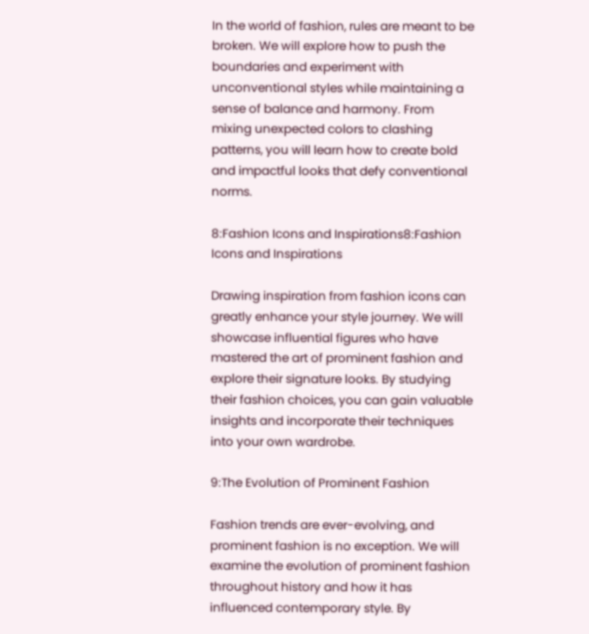In the world of fashion, rules are meant to be broken. We will explore how to push the boundaries and experiment with unconventional styles while maintaining a sense of balance and harmony. From mixing unexpected colors to clashing patterns, you will learn how to create bold and impactful looks that defy conventional norms.

8:Fashion Icons and Inspirations8:Fashion Icons and Inspirations

Drawing inspiration from fashion icons can greatly enhance your style journey. We will showcase influential figures who have mastered the art of prominent fashion and explore their signature looks. By studying their fashion choices, you can gain valuable insights and incorporate their techniques into your own wardrobe.

9:The Evolution of Prominent Fashion

Fashion trends are ever-evolving, and prominent fashion is no exception. We will examine the evolution of prominent fashion throughout history and how it has influenced contemporary style. By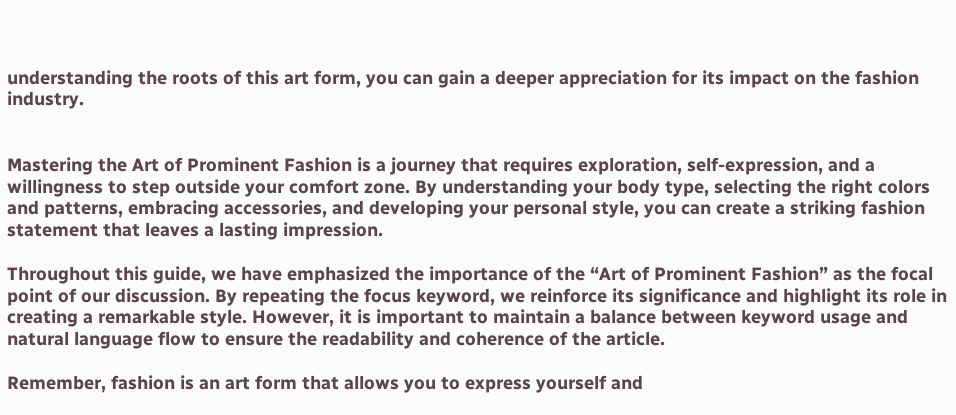understanding the roots of this art form, you can gain a deeper appreciation for its impact on the fashion industry.


Mastering the Art of Prominent Fashion is a journey that requires exploration, self-expression, and a willingness to step outside your comfort zone. By understanding your body type, selecting the right colors and patterns, embracing accessories, and developing your personal style, you can create a striking fashion statement that leaves a lasting impression.

Throughout this guide, we have emphasized the importance of the “Art of Prominent Fashion” as the focal point of our discussion. By repeating the focus keyword, we reinforce its significance and highlight its role in creating a remarkable style. However, it is important to maintain a balance between keyword usage and natural language flow to ensure the readability and coherence of the article.

Remember, fashion is an art form that allows you to express yourself and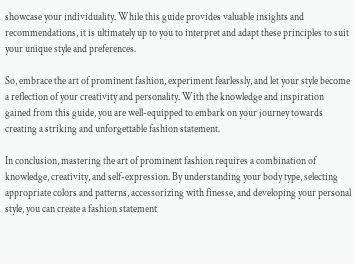showcase your individuality. While this guide provides valuable insights and recommendations, it is ultimately up to you to interpret and adapt these principles to suit your unique style and preferences.

So, embrace the art of prominent fashion, experiment fearlessly, and let your style become a reflection of your creativity and personality. With the knowledge and inspiration gained from this guide, you are well-equipped to embark on your journey towards creating a striking and unforgettable fashion statement.

In conclusion, mastering the art of prominent fashion requires a combination of knowledge, creativity, and self-expression. By understanding your body type, selecting appropriate colors and patterns, accessorizing with finesse, and developing your personal style, you can create a fashion statement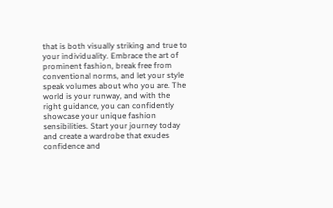that is both visually striking and true to your individuality. Embrace the art of prominent fashion, break free from conventional norms, and let your style speak volumes about who you are. The world is your runway, and with the right guidance, you can confidently showcase your unique fashion sensibilities. Start your journey today and create a wardrobe that exudes confidence and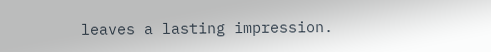leaves a lasting impression.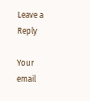Leave a Reply

Your email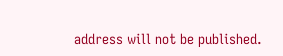address will not be published.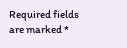Required fields are marked *